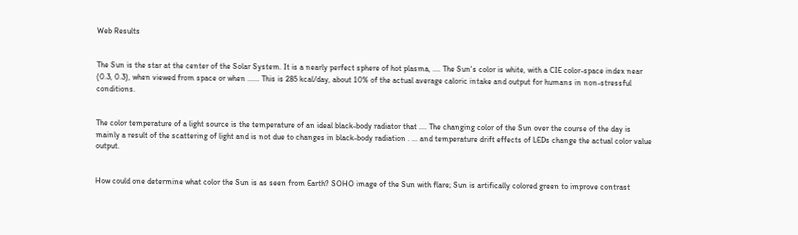Web Results


The Sun is the star at the center of the Solar System. It is a nearly perfect sphere of hot plasma, .... The Sun's color is white, with a CIE color-space index near (0.3, 0.3), when viewed from space or when ...... This is 285 kcal/day, about 10% of the actual average caloric intake and output for humans in non-stressful conditions.


The color temperature of a light source is the temperature of an ideal black-body radiator that .... The changing color of the Sun over the course of the day is mainly a result of the scattering of light and is not due to changes in black-body radiation . ... and temperature drift effects of LEDs change the actual color value output.


How could one determine what color the Sun is as seen from Earth? SOHO image of the Sun with flare; Sun is artifically colored green to improve contrast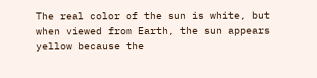The real color of the sun is white, but when viewed from Earth, the sun appears yellow because the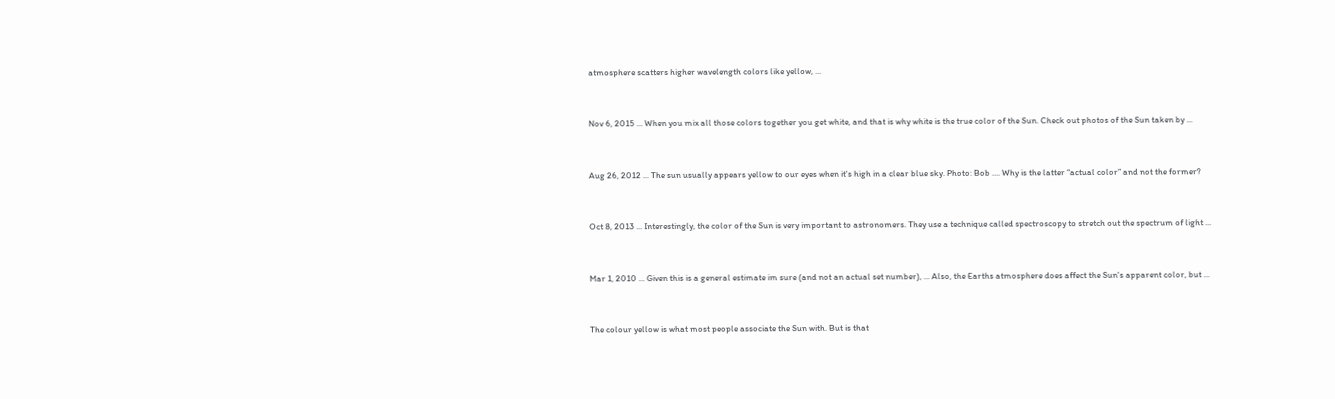atmosphere scatters higher wavelength colors like yellow, ...


Nov 6, 2015 ... When you mix all those colors together you get white, and that is why white is the true color of the Sun. Check out photos of the Sun taken by ...


Aug 26, 2012 ... The sun usually appears yellow to our eyes when it's high in a clear blue sky. Photo: Bob .... Why is the latter “actual color” and not the former?


Oct 8, 2013 ... Interestingly, the color of the Sun is very important to astronomers. They use a technique called spectroscopy to stretch out the spectrum of light ...


Mar 1, 2010 ... Given this is a general estimate im sure (and not an actual set number), ... Also, the Earths atmosphere does affect the Sun's apparent color, but ...


The colour yellow is what most people associate the Sun with. But is that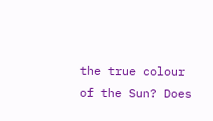the true colour of the Sun? Does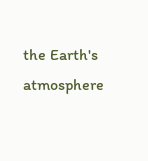the Earth's atmosphere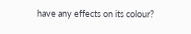have any effects on its colour?